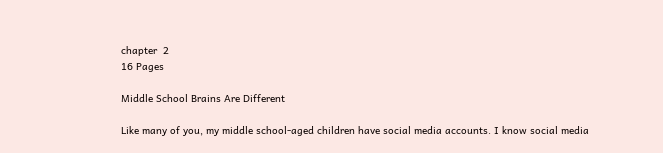chapter  2
16 Pages

Middle School Brains Are Different

Like many of you, my middle school-aged children have social media accounts. I know social media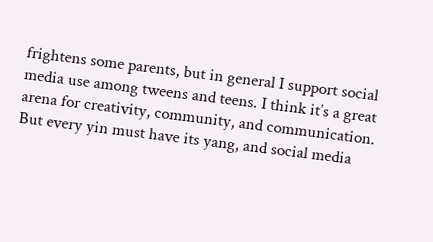frightens some parents, but in general I support social media use among tweens and teens. I think it’s a great arena for creativity, community, and communication. But every yin must have its yang, and social media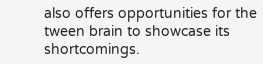also offers opportunities for the tween brain to showcase its shortcomings.